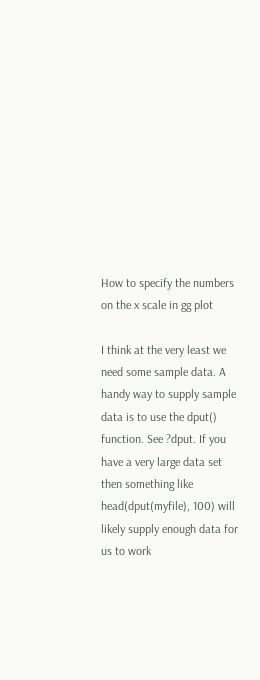How to specify the numbers on the x scale in gg plot

I think at the very least we need some sample data. A handy way to supply sample data is to use the dput() function. See ?dput. If you have a very large data set then something like head(dput(myfile), 100) will likely supply enough data for us to work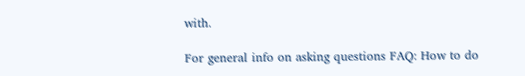with.

For general info on asking questions FAQ: How to do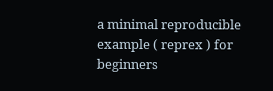a minimal reproducible example ( reprex ) for beginners